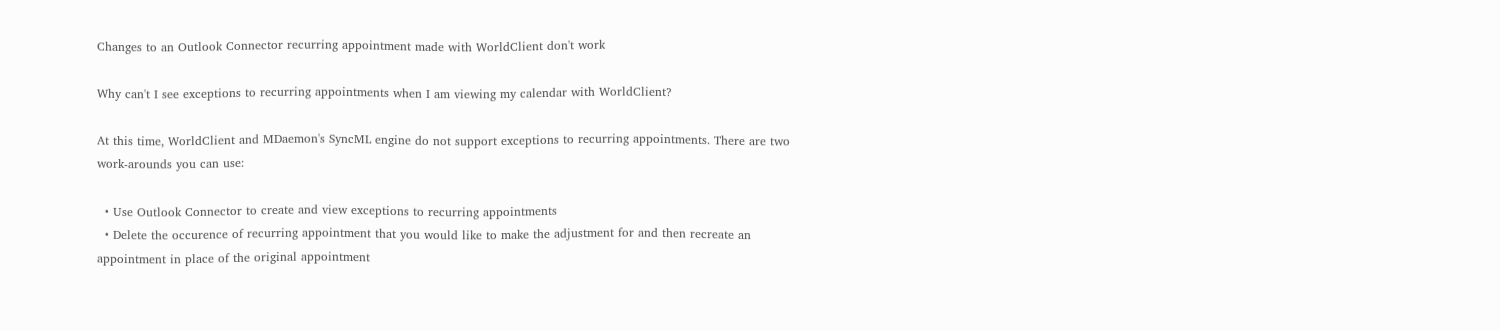Changes to an Outlook Connector recurring appointment made with WorldClient don't work

Why can't I see exceptions to recurring appointments when I am viewing my calendar with WorldClient?

At this time, WorldClient and MDaemon's SyncML engine do not support exceptions to recurring appointments. There are two work-arounds you can use:

  • Use Outlook Connector to create and view exceptions to recurring appointments
  • Delete the occurence of recurring appointment that you would like to make the adjustment for and then recreate an appointment in place of the original appointment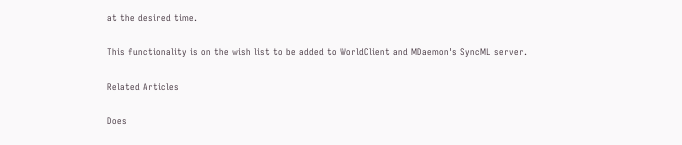at the desired time.

This functionality is on the wish list to be added to WorldClient and MDaemon's SyncML server.

Related Articles

Does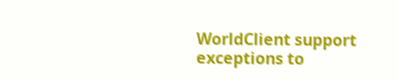WorldClient support exceptions to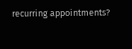recurring appointments?